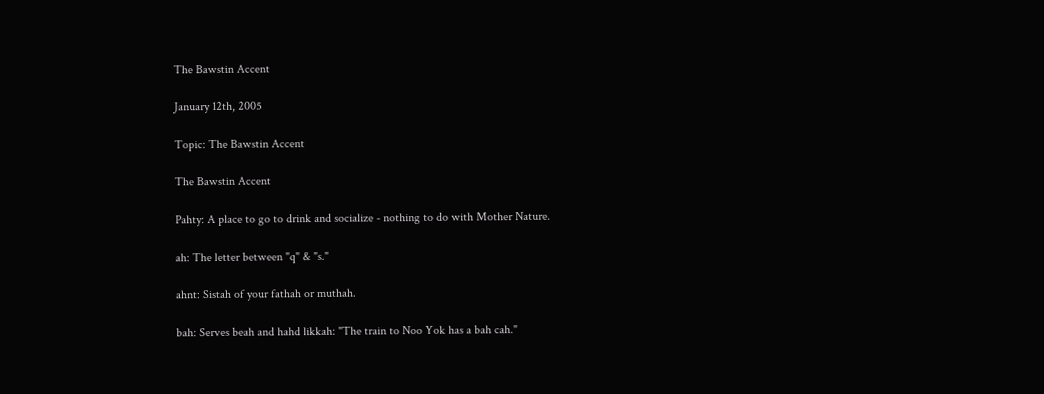The Bawstin Accent

January 12th, 2005

Topic: The Bawstin Accent

The Bawstin Accent

Pahty: A place to go to drink and socialize - nothing to do with Mother Nature.

ah: The letter between "q" & "s."

ahnt: Sistah of your fathah or muthah.

bah: Serves beah and hahd likkah: "The train to Noo Yok has a bah cah."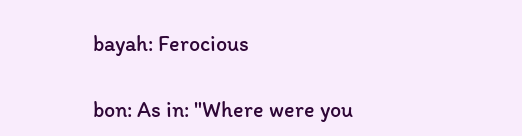bayah: Ferocious

bon: As in: "Where were you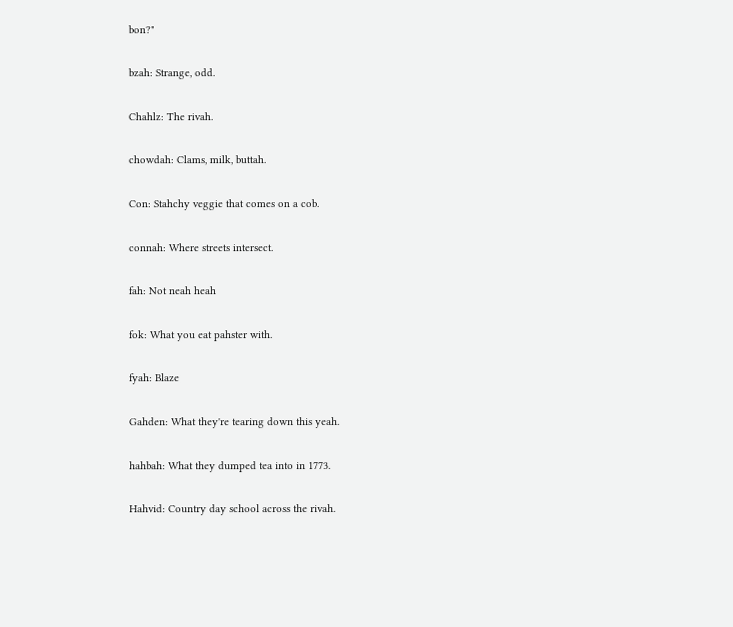bon?"

bzah: Strange, odd.

Chahlz: The rivah.

chowdah: Clams, milk, buttah.

Con: Stahchy veggie that comes on a cob.

connah: Where streets intersect.

fah: Not neah heah

fok: What you eat pahster with.

fyah: Blaze

Gahden: What they're tearing down this yeah.

hahbah: What they dumped tea into in 1773.

Hahvid: Country day school across the rivah.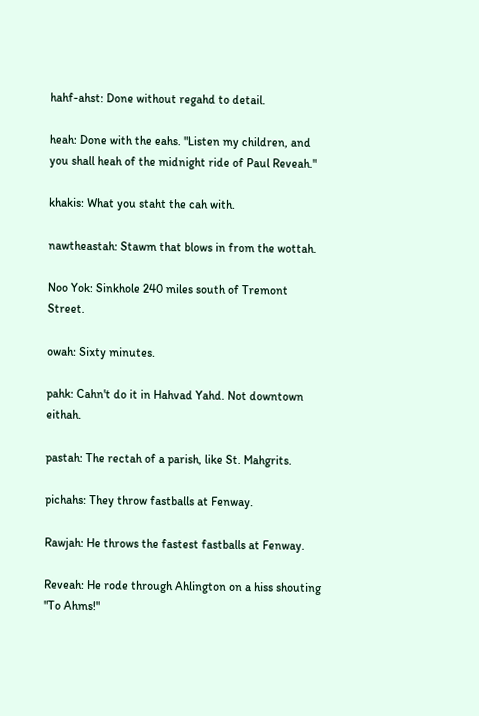hahf-ahst: Done without regahd to detail.

heah: Done with the eahs. "Listen my children, and you shall heah of the midnight ride of Paul Reveah."

khakis: What you staht the cah with.

nawtheastah: Stawm that blows in from the wottah.

Noo Yok: Sinkhole 240 miles south of Tremont Street.

owah: Sixty minutes.

pahk: Cahn't do it in Hahvad Yahd. Not downtown eithah.

pastah: The rectah of a parish, like St. Mahgrits.

pichahs: They throw fastballs at Fenway.

Rawjah: He throws the fastest fastballs at Fenway.

Reveah: He rode through Ahlington on a hiss shouting "To Ahms!"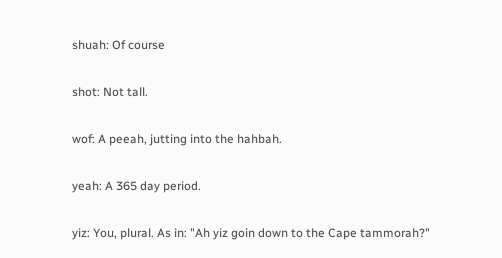shuah: Of course

shot: Not tall.

wof: A peeah, jutting into the hahbah.

yeah: A 365 day period.

yiz: You, plural. As in: "Ah yiz goin down to the Cape tammorah?"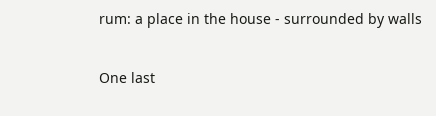rum: a place in the house - surrounded by walls

One last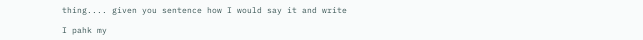thing.... given you sentence how I would say it and write

I pahk my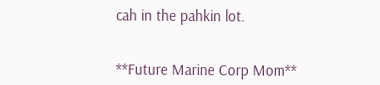cah in the pahkin lot.


**Future Marine Corp Mom**